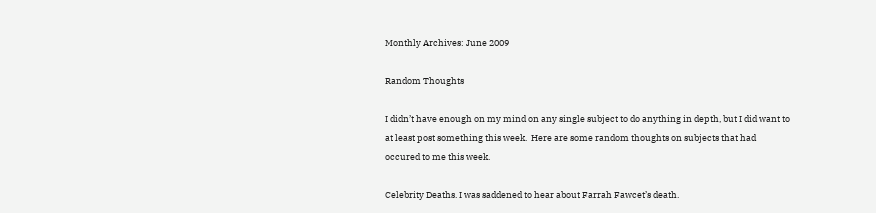Monthly Archives: June 2009

Random Thoughts

I didn’t have enough on my mind on any single subject to do anything in depth, but I did want to at least post something this week.  Here are some random thoughts on subjects that had occured to me this week.

Celebrity Deaths. I was saddened to hear about Farrah Fawcet’s death.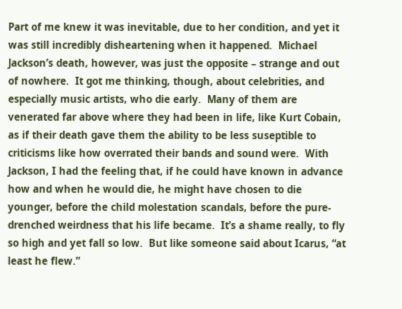Part of me knew it was inevitable, due to her condition, and yet it was still incredibly disheartening when it happened.  Michael Jackson’s death, however, was just the opposite – strange and out of nowhere.  It got me thinking, though, about celebrities, and especially music artists, who die early.  Many of them are venerated far above where they had been in life, like Kurt Cobain, as if their death gave them the ability to be less suseptible to criticisms like how overrated their bands and sound were.  With Jackson, I had the feeling that, if he could have known in advance how and when he would die, he might have chosen to die younger, before the child molestation scandals, before the pure-drenched weirdness that his life became.  It’s a shame really, to fly so high and yet fall so low.  But like someone said about Icarus, “at least he flew.”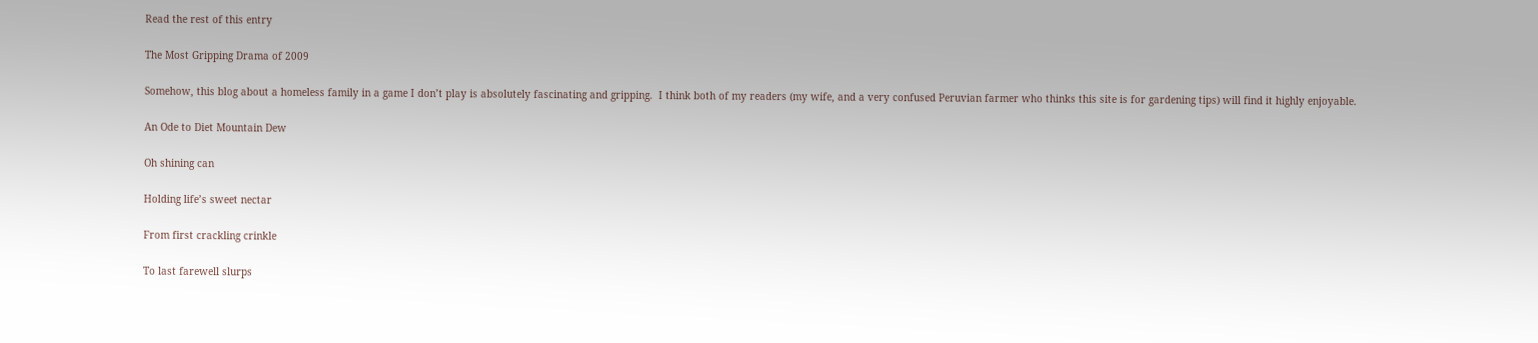Read the rest of this entry

The Most Gripping Drama of 2009

Somehow, this blog about a homeless family in a game I don’t play is absolutely fascinating and gripping.  I think both of my readers (my wife, and a very confused Peruvian farmer who thinks this site is for gardening tips) will find it highly enjoyable.

An Ode to Diet Mountain Dew

Oh shining can

Holding life’s sweet nectar

From first crackling crinkle

To last farewell slurps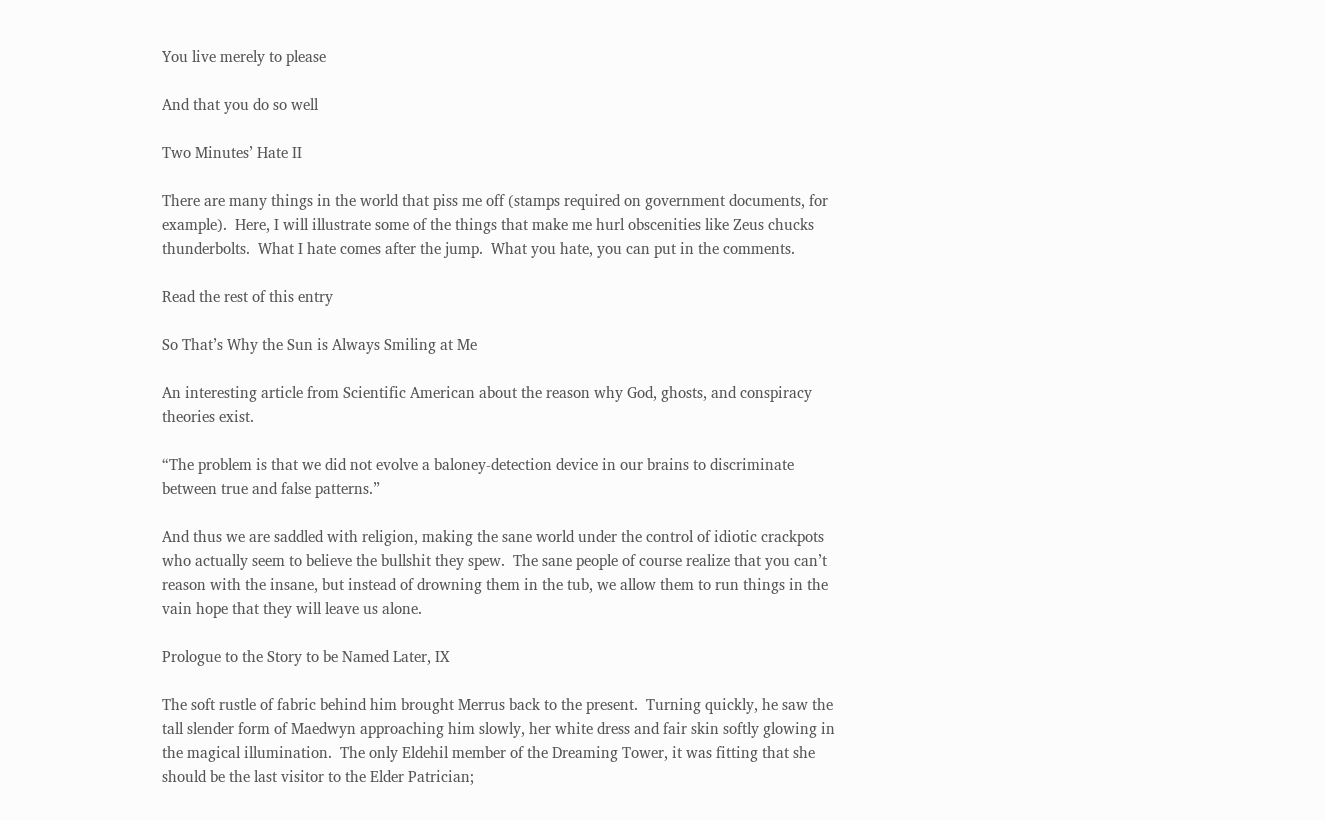You live merely to please

And that you do so well

Two Minutes’ Hate II

There are many things in the world that piss me off (stamps required on government documents, for example).  Here, I will illustrate some of the things that make me hurl obscenities like Zeus chucks thunderbolts.  What I hate comes after the jump.  What you hate, you can put in the comments.

Read the rest of this entry

So That’s Why the Sun is Always Smiling at Me

An interesting article from Scientific American about the reason why God, ghosts, and conspiracy theories exist.

“The problem is that we did not evolve a baloney-detection device in our brains to discriminate between true and false patterns.”

And thus we are saddled with religion, making the sane world under the control of idiotic crackpots who actually seem to believe the bullshit they spew.  The sane people of course realize that you can’t reason with the insane, but instead of drowning them in the tub, we allow them to run things in the vain hope that they will leave us alone.

Prologue to the Story to be Named Later, IX

The soft rustle of fabric behind him brought Merrus back to the present.  Turning quickly, he saw the tall slender form of Maedwyn approaching him slowly, her white dress and fair skin softly glowing in the magical illumination.  The only Eldehil member of the Dreaming Tower, it was fitting that she should be the last visitor to the Elder Patrician;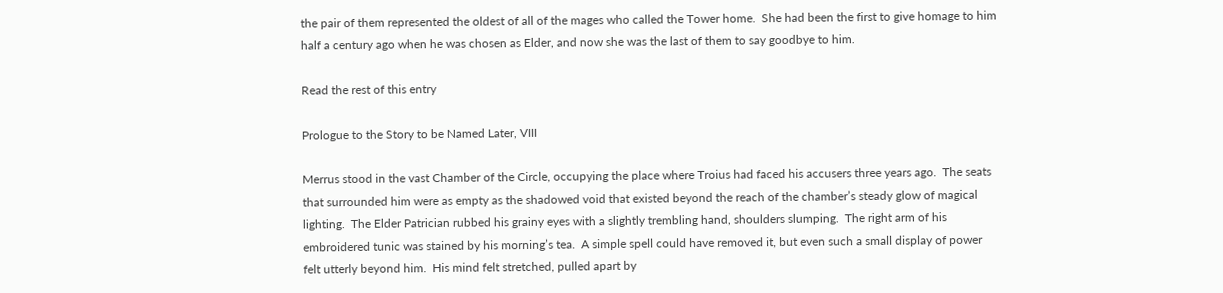the pair of them represented the oldest of all of the mages who called the Tower home.  She had been the first to give homage to him half a century ago when he was chosen as Elder, and now she was the last of them to say goodbye to him.

Read the rest of this entry

Prologue to the Story to be Named Later, VIII

Merrus stood in the vast Chamber of the Circle, occupying the place where Troius had faced his accusers three years ago.  The seats that surrounded him were as empty as the shadowed void that existed beyond the reach of the chamber’s steady glow of magical lighting.  The Elder Patrician rubbed his grainy eyes with a slightly trembling hand, shoulders slumping.  The right arm of his embroidered tunic was stained by his morning’s tea.  A simple spell could have removed it, but even such a small display of power felt utterly beyond him.  His mind felt stretched, pulled apart by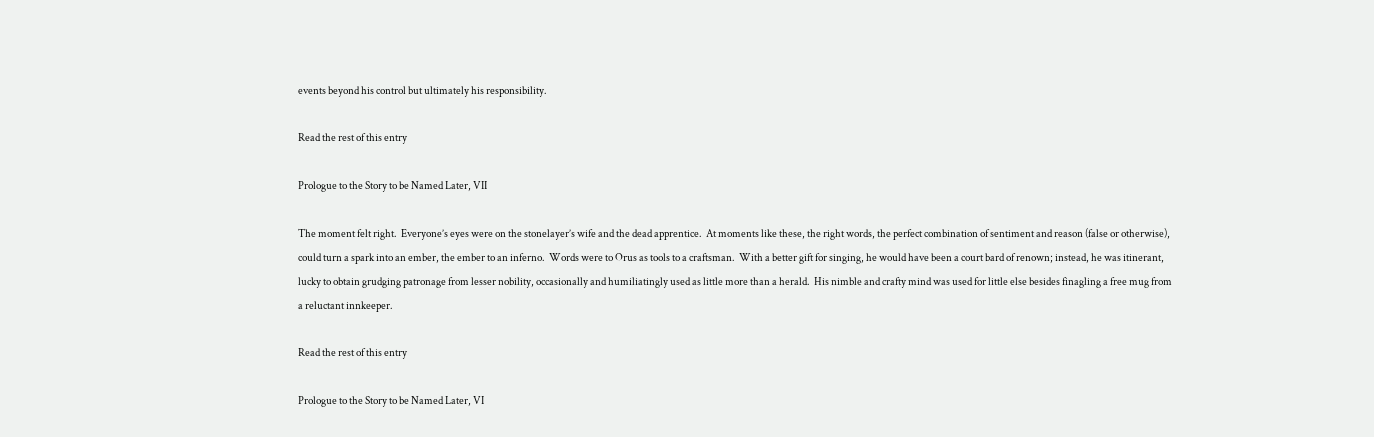events beyond his control but ultimately his responsibility.

Read the rest of this entry

Prologue to the Story to be Named Later, VII

The moment felt right.  Everyone’s eyes were on the stonelayer’s wife and the dead apprentice.  At moments like these, the right words, the perfect combination of sentiment and reason (false or otherwise), could turn a spark into an ember, the ember to an inferno.  Words were to Orus as tools to a craftsman.  With a better gift for singing, he would have been a court bard of renown; instead, he was itinerant, lucky to obtain grudging patronage from lesser nobility, occasionally and humiliatingly used as little more than a herald.  His nimble and crafty mind was used for little else besides finagling a free mug from a reluctant innkeeper.

Read the rest of this entry

Prologue to the Story to be Named Later, VI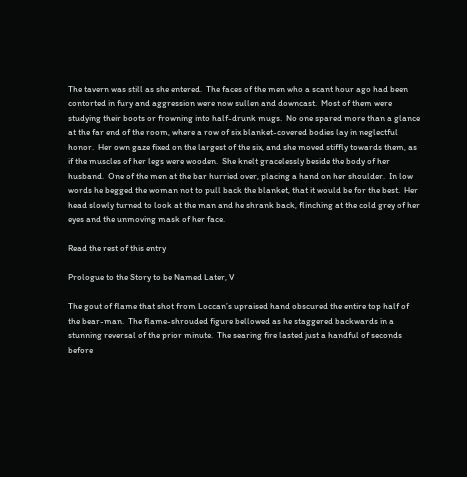The tavern was still as she entered.  The faces of the men who a scant hour ago had been contorted in fury and aggression were now sullen and downcast.  Most of them were studying their boots or frowning into half-drunk mugs.  No one spared more than a glance at the far end of the room, where a row of six blanket-covered bodies lay in neglectful honor.  Her own gaze fixed on the largest of the six, and she moved stiffly towards them, as if the muscles of her legs were wooden.  She knelt gracelessly beside the body of her husband.  One of the men at the bar hurried over, placing a hand on her shoulder.  In low words he begged the woman not to pull back the blanket, that it would be for the best.  Her head slowly turned to look at the man and he shrank back, flinching at the cold grey of her eyes and the unmoving mask of her face.

Read the rest of this entry

Prologue to the Story to be Named Later, V

The gout of flame that shot from Loccan’s upraised hand obscured the entire top half of the bear-man.  The flame-shrouded figure bellowed as he staggered backwards in a stunning reversal of the prior minute.  The searing fire lasted just a handful of seconds before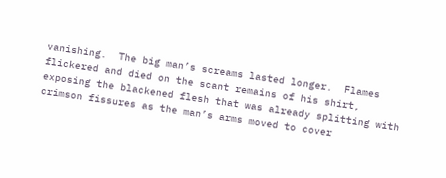vanishing.  The big man’s screams lasted longer.  Flames flickered and died on the scant remains of his shirt, exposing the blackened flesh that was already splitting with crimson fissures as the man’s arms moved to cover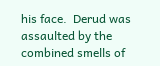his face.  Derud was assaulted by the combined smells of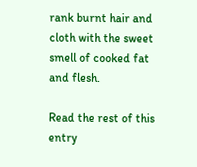rank burnt hair and cloth with the sweet smell of cooked fat and flesh.

Read the rest of this entry